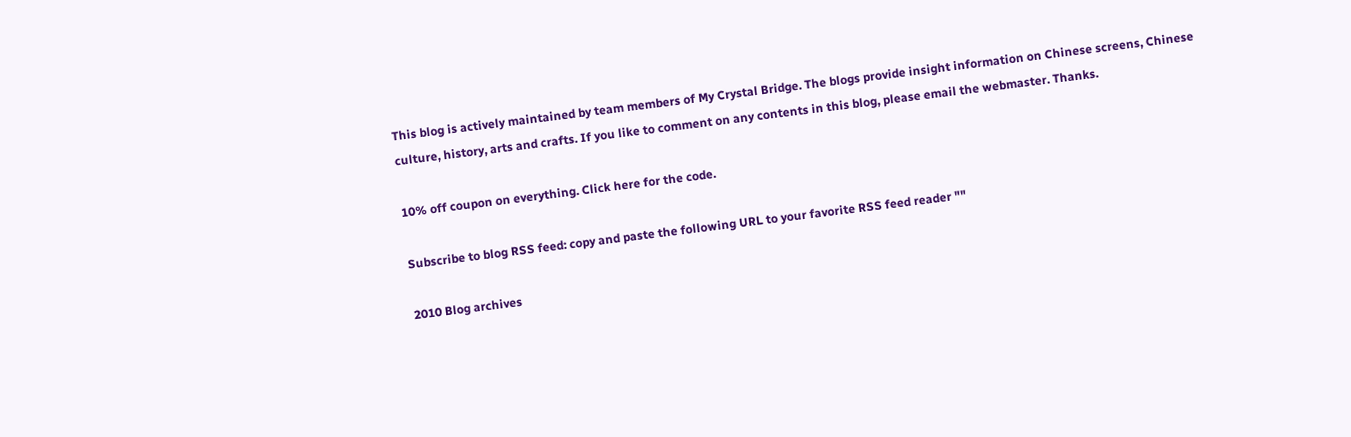This blog is actively maintained by team members of My Crystal Bridge. The blogs provide insight information on Chinese screens, Chinese culture, history, arts and crafts. If you like to comment on any contents in this blog, please email the webmaster. Thanks.

10% off coupon on everything. Click here for the code.

Subscribe to blog RSS feed: copy and paste the following URL to your favorite RSS feed reader ""

2010 Blog archives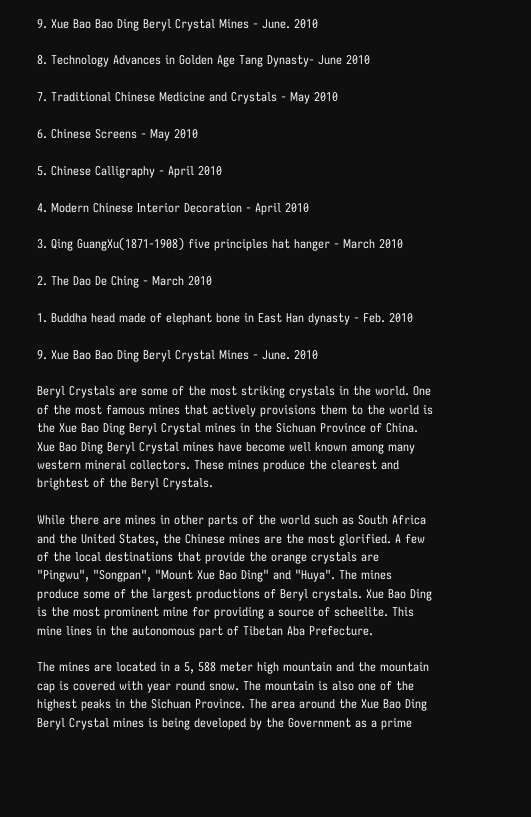9. Xue Bao Bao Ding Beryl Crystal Mines - June. 2010

8. Technology Advances in Golden Age Tang Dynasty- June 2010

7. Traditional Chinese Medicine and Crystals - May 2010

6. Chinese Screens - May 2010

5. Chinese Calligraphy - April 2010

4. Modern Chinese Interior Decoration - April 2010

3. Qing GuangXu(1871-1908) five principles hat hanger - March 2010

2. The Dao De Ching - March 2010

1. Buddha head made of elephant bone in East Han dynasty - Feb. 2010

9. Xue Bao Bao Ding Beryl Crystal Mines - June. 2010

Beryl Crystals are some of the most striking crystals in the world. One of the most famous mines that actively provisions them to the world is the Xue Bao Ding Beryl Crystal mines in the Sichuan Province of China. Xue Bao Ding Beryl Crystal mines have become well known among many western mineral collectors. These mines produce the clearest and brightest of the Beryl Crystals.

While there are mines in other parts of the world such as South Africa and the United States, the Chinese mines are the most glorified. A few of the local destinations that provide the orange crystals are "Pingwu", "Songpan", "Mount Xue Bao Ding" and "Huya". The mines produce some of the largest productions of Beryl crystals. Xue Bao Ding is the most prominent mine for providing a source of scheelite. This mine lines in the autonomous part of Tibetan Aba Prefecture.

The mines are located in a 5, 588 meter high mountain and the mountain cap is covered with year round snow. The mountain is also one of the highest peaks in the Sichuan Province. The area around the Xue Bao Ding Beryl Crystal mines is being developed by the Government as a prime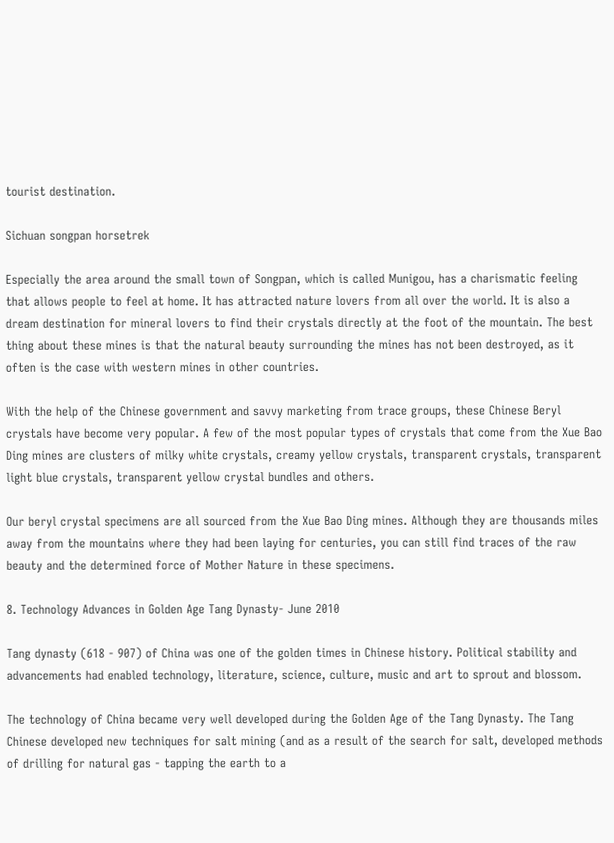tourist destination.

Sichuan songpan horsetrek

Especially the area around the small town of Songpan, which is called Munigou, has a charismatic feeling that allows people to feel at home. It has attracted nature lovers from all over the world. It is also a dream destination for mineral lovers to find their crystals directly at the foot of the mountain. The best thing about these mines is that the natural beauty surrounding the mines has not been destroyed, as it often is the case with western mines in other countries.

With the help of the Chinese government and savvy marketing from trace groups, these Chinese Beryl crystals have become very popular. A few of the most popular types of crystals that come from the Xue Bao Ding mines are clusters of milky white crystals, creamy yellow crystals, transparent crystals, transparent light blue crystals, transparent yellow crystal bundles and others.

Our beryl crystal specimens are all sourced from the Xue Bao Ding mines. Although they are thousands miles away from the mountains where they had been laying for centuries, you can still find traces of the raw beauty and the determined force of Mother Nature in these specimens.

8. Technology Advances in Golden Age Tang Dynasty- June 2010

Tang dynasty (618 - 907) of China was one of the golden times in Chinese history. Political stability and advancements had enabled technology, literature, science, culture, music and art to sprout and blossom.

The technology of China became very well developed during the Golden Age of the Tang Dynasty. The Tang Chinese developed new techniques for salt mining (and as a result of the search for salt, developed methods of drilling for natural gas - tapping the earth to a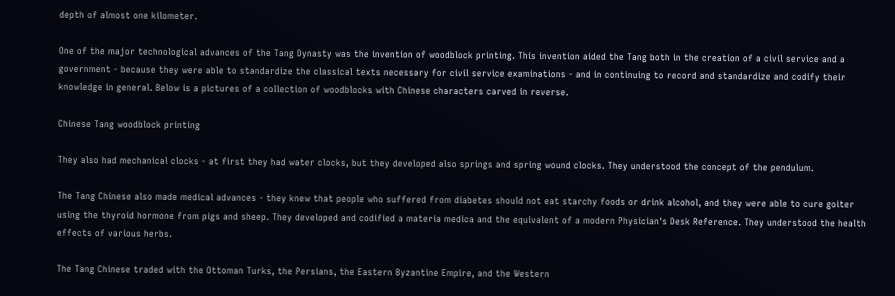depth of almost one kilometer.

One of the major technological advances of the Tang Dynasty was the invention of woodblock printing. This invention aided the Tang both in the creation of a civil service and a government - because they were able to standardize the classical texts necessary for civil service examinations - and in continuing to record and standardize and codify their knowledge in general. Below is a pictures of a collection of woodblocks with Chinese characters carved in reverse.

Chinese Tang woodblock printing

They also had mechanical clocks - at first they had water clocks, but they developed also springs and spring wound clocks. They understood the concept of the pendulum.

The Tang Chinese also made medical advances - they knew that people who suffered from diabetes should not eat starchy foods or drink alcohol, and they were able to cure goiter using the thyroid hormone from pigs and sheep. They developed and codified a materia medica and the equivalent of a modern Physician's Desk Reference. They understood the health effects of various herbs.

The Tang Chinese traded with the Ottoman Turks, the Persians, the Eastern Byzantine Empire, and the Western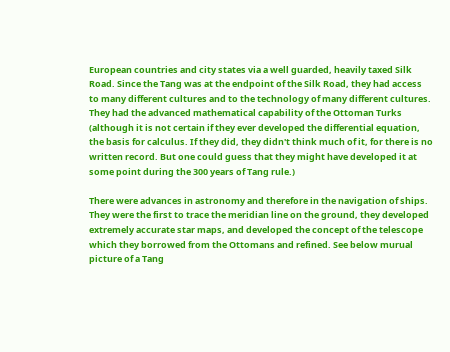European countries and city states via a well guarded, heavily taxed Silk Road. Since the Tang was at the endpoint of the Silk Road, they had access to many different cultures and to the technology of many different cultures. They had the advanced mathematical capability of the Ottoman Turks (although it is not certain if they ever developed the differential equation, the basis for calculus. If they did, they didn't think much of it, for there is no written record. But one could guess that they might have developed it at some point during the 300 years of Tang rule.)

There were advances in astronomy and therefore in the navigation of ships. They were the first to trace the meridian line on the ground, they developed extremely accurate star maps, and developed the concept of the telescope which they borrowed from the Ottomans and refined. See below murual picture of a Tang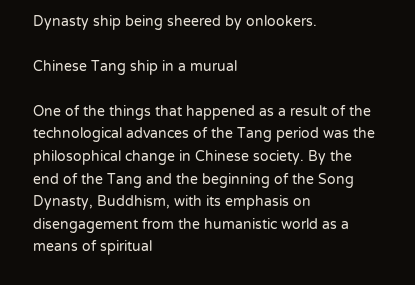Dynasty ship being sheered by onlookers.

Chinese Tang ship in a murual

One of the things that happened as a result of the technological advances of the Tang period was the philosophical change in Chinese society. By the end of the Tang and the beginning of the Song Dynasty, Buddhism, with its emphasis on disengagement from the humanistic world as a means of spiritual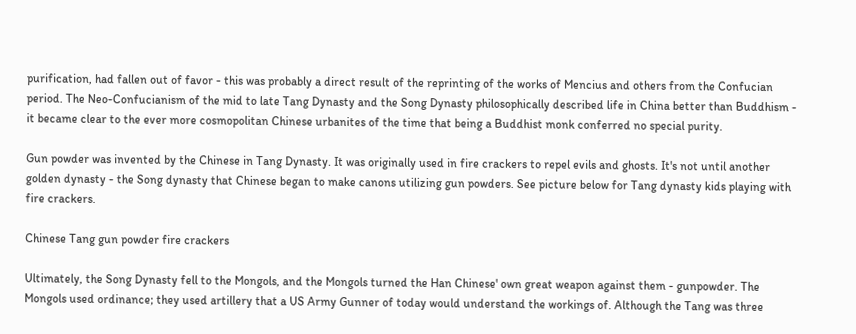purification, had fallen out of favor - this was probably a direct result of the reprinting of the works of Mencius and others from the Confucian period. The Neo-Confucianism of the mid to late Tang Dynasty and the Song Dynasty philosophically described life in China better than Buddhism - it became clear to the ever more cosmopolitan Chinese urbanites of the time that being a Buddhist monk conferred no special purity.

Gun powder was invented by the Chinese in Tang Dynasty. It was originally used in fire crackers to repel evils and ghosts. It's not until another golden dynasty - the Song dynasty that Chinese began to make canons utilizing gun powders. See picture below for Tang dynasty kids playing with fire crackers.

Chinese Tang gun powder fire crackers

Ultimately, the Song Dynasty fell to the Mongols, and the Mongols turned the Han Chinese' own great weapon against them - gunpowder. The Mongols used ordinance; they used artillery that a US Army Gunner of today would understand the workings of. Although the Tang was three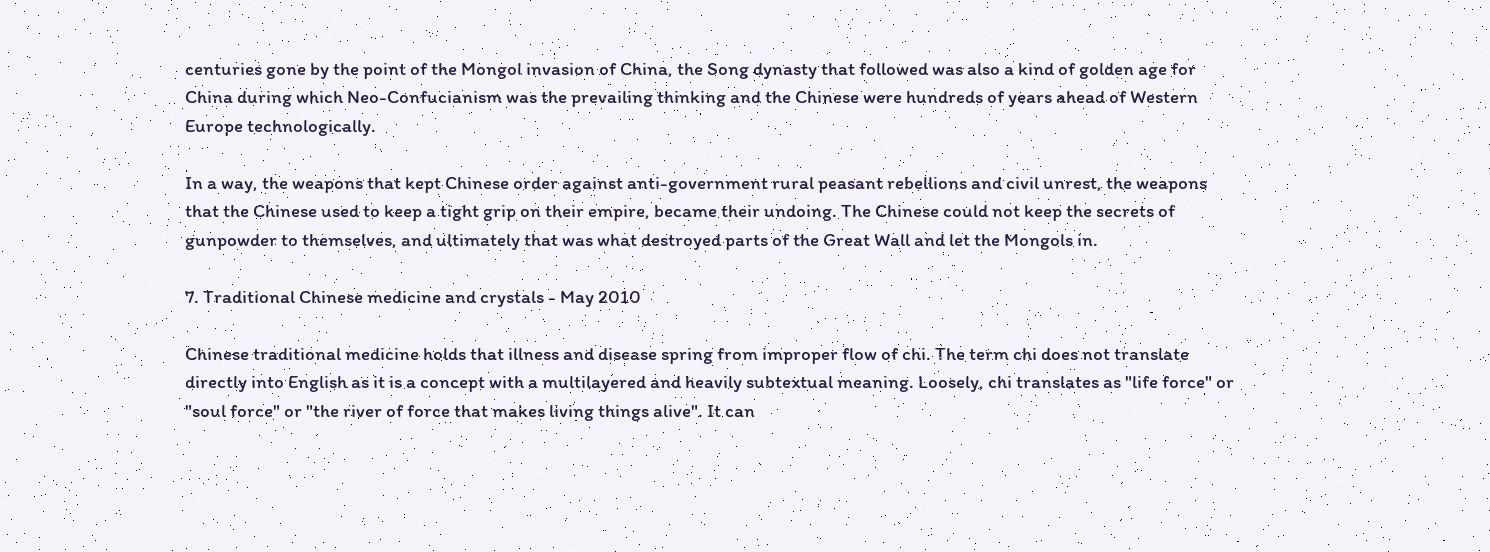centuries gone by the point of the Mongol invasion of China, the Song dynasty that followed was also a kind of golden age for China during which Neo-Confucianism was the prevailing thinking and the Chinese were hundreds of years ahead of Western Europe technologically.

In a way, the weapons that kept Chinese order against anti-government rural peasant rebellions and civil unrest, the weapons that the Chinese used to keep a tight grip on their empire, became their undoing. The Chinese could not keep the secrets of gunpowder to themselves, and ultimately that was what destroyed parts of the Great Wall and let the Mongols in.

7. Traditional Chinese medicine and crystals - May 2010

Chinese traditional medicine holds that illness and disease spring from improper flow of chi. The term chi does not translate directly into English as it is a concept with a multilayered and heavily subtextual meaning. Loosely, chi translates as "life force" or "soul force" or "the river of force that makes living things alive". It can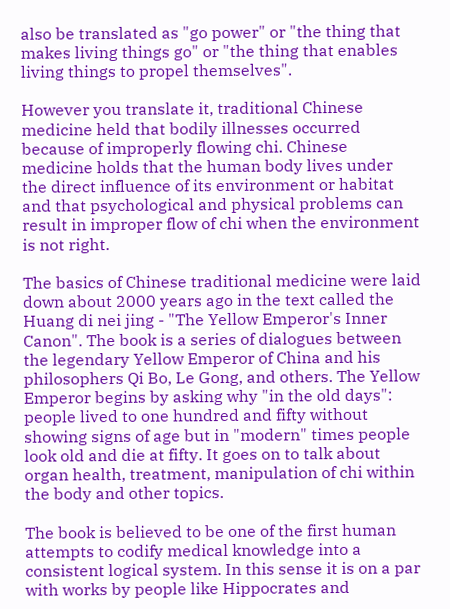also be translated as "go power" or "the thing that makes living things go" or "the thing that enables living things to propel themselves".

However you translate it, traditional Chinese medicine held that bodily illnesses occurred because of improperly flowing chi. Chinese medicine holds that the human body lives under the direct influence of its environment or habitat and that psychological and physical problems can result in improper flow of chi when the environment is not right.

The basics of Chinese traditional medicine were laid down about 2000 years ago in the text called the Huang di nei jing - "The Yellow Emperor's Inner Canon". The book is a series of dialogues between the legendary Yellow Emperor of China and his philosophers Qi Bo, Le Gong, and others. The Yellow Emperor begins by asking why "in the old days": people lived to one hundred and fifty without showing signs of age but in "modern" times people look old and die at fifty. It goes on to talk about organ health, treatment, manipulation of chi within the body and other topics.

The book is believed to be one of the first human attempts to codify medical knowledge into a consistent logical system. In this sense it is on a par with works by people like Hippocrates and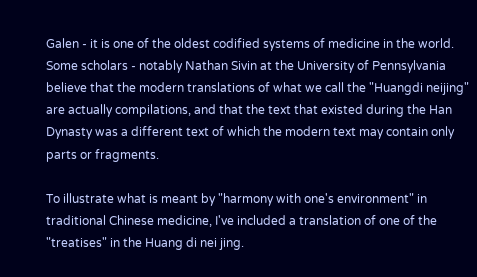Galen - it is one of the oldest codified systems of medicine in the world. Some scholars - notably Nathan Sivin at the University of Pennsylvania believe that the modern translations of what we call the "Huangdi neijing" are actually compilations, and that the text that existed during the Han Dynasty was a different text of which the modern text may contain only parts or fragments.

To illustrate what is meant by "harmony with one's environment" in traditional Chinese medicine, I've included a translation of one of the "treatises" in the Huang di nei jing.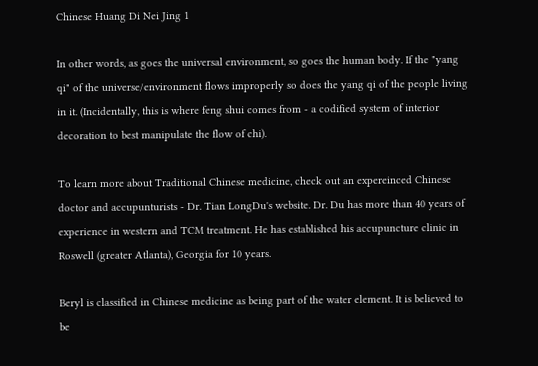Chinese Huang Di Nei Jing 1

In other words, as goes the universal environment, so goes the human body. If the "yang qi" of the universe/environment flows improperly so does the yang qi of the people living in it. (Incidentally, this is where feng shui comes from - a codified system of interior decoration to best manipulate the flow of chi).

To learn more about Traditional Chinese medicine, check out an expereinced Chinese doctor and accupunturists - Dr. Tian LongDu's website. Dr. Du has more than 40 years of experience in western and TCM treatment. He has established his accupuncture clinic in Roswell (greater Atlanta), Georgia for 10 years.

Beryl is classified in Chinese medicine as being part of the water element. It is believed to be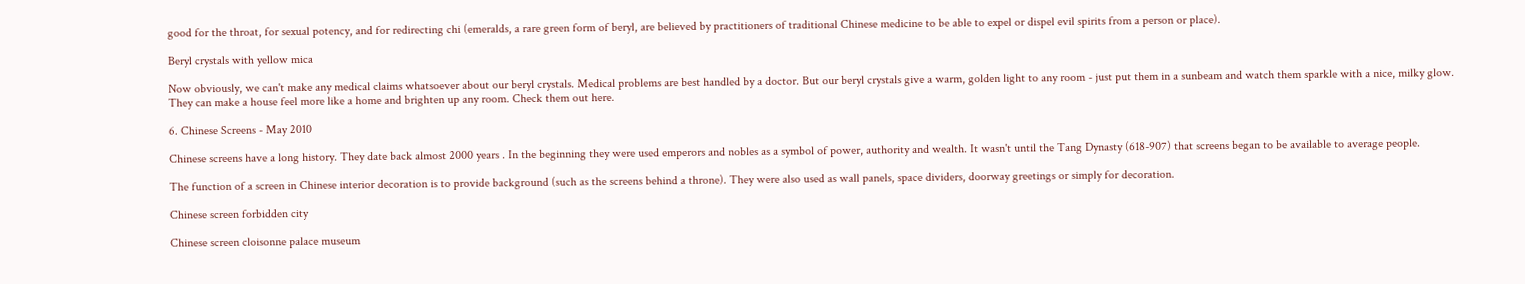good for the throat, for sexual potency, and for redirecting chi (emeralds, a rare green form of beryl, are believed by practitioners of traditional Chinese medicine to be able to expel or dispel evil spirits from a person or place).

Beryl crystals with yellow mica

Now obviously, we can't make any medical claims whatsoever about our beryl crystals. Medical problems are best handled by a doctor. But our beryl crystals give a warm, golden light to any room - just put them in a sunbeam and watch them sparkle with a nice, milky glow. They can make a house feel more like a home and brighten up any room. Check them out here.

6. Chinese Screens - May 2010

Chinese screens have a long history. They date back almost 2000 years . In the beginning they were used emperors and nobles as a symbol of power, authority and wealth. It wasn't until the Tang Dynasty (618-907) that screens began to be available to average people.

The function of a screen in Chinese interior decoration is to provide background (such as the screens behind a throne). They were also used as wall panels, space dividers, doorway greetings or simply for decoration.

Chinese screen forbidden city

Chinese screen cloisonne palace museum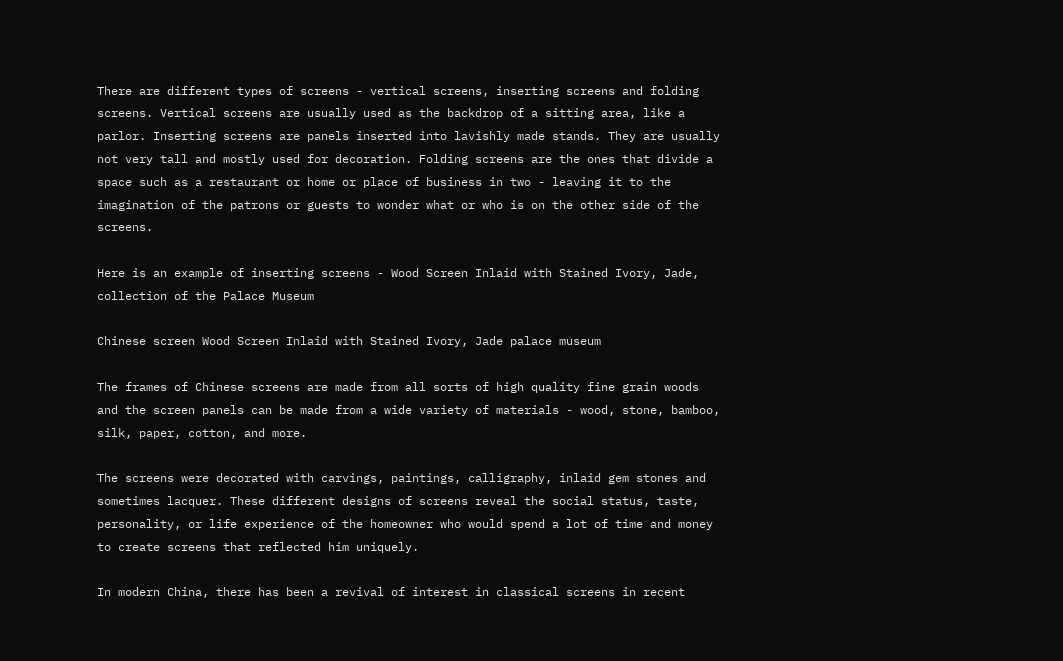There are different types of screens - vertical screens, inserting screens and folding screens. Vertical screens are usually used as the backdrop of a sitting area, like a parlor. Inserting screens are panels inserted into lavishly made stands. They are usually not very tall and mostly used for decoration. Folding screens are the ones that divide a space such as a restaurant or home or place of business in two - leaving it to the imagination of the patrons or guests to wonder what or who is on the other side of the screens.

Here is an example of inserting screens - Wood Screen Inlaid with Stained Ivory, Jade, collection of the Palace Museum

Chinese screen Wood Screen Inlaid with Stained Ivory, Jade palace museum

The frames of Chinese screens are made from all sorts of high quality fine grain woods and the screen panels can be made from a wide variety of materials - wood, stone, bamboo, silk, paper, cotton, and more.

The screens were decorated with carvings, paintings, calligraphy, inlaid gem stones and sometimes lacquer. These different designs of screens reveal the social status, taste, personality, or life experience of the homeowner who would spend a lot of time and money to create screens that reflected him uniquely.

In modern China, there has been a revival of interest in classical screens in recent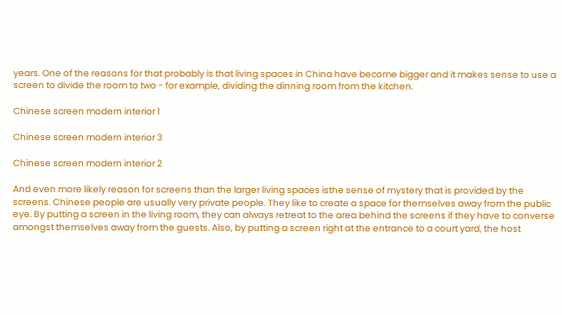years. One of the reasons for that probably is that living spaces in China have become bigger and it makes sense to use a screen to divide the room to two - for example, dividing the dinning room from the kitchen.

Chinese screen modern interior 1

Chinese screen modern interior 3

Chinese screen modern interior 2

And even more likely reason for screens than the larger living spaces isthe sense of mystery that is provided by the screens. Chinese people are usually very private people. They like to create a space for themselves away from the public eye. By putting a screen in the living room, they can always retreat to the area behind the screens if they have to converse amongst themselves away from the guests. Also, by putting a screen right at the entrance to a court yard, the host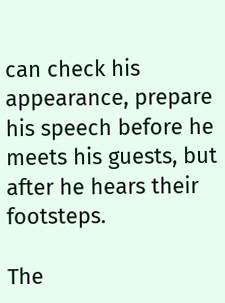can check his appearance, prepare his speech before he meets his guests, but after he hears their footsteps.

The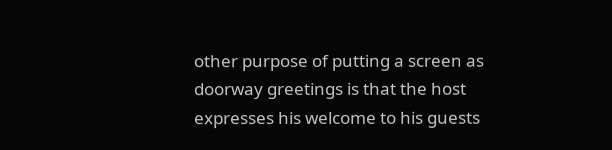other purpose of putting a screen as doorway greetings is that the host expresses his welcome to his guests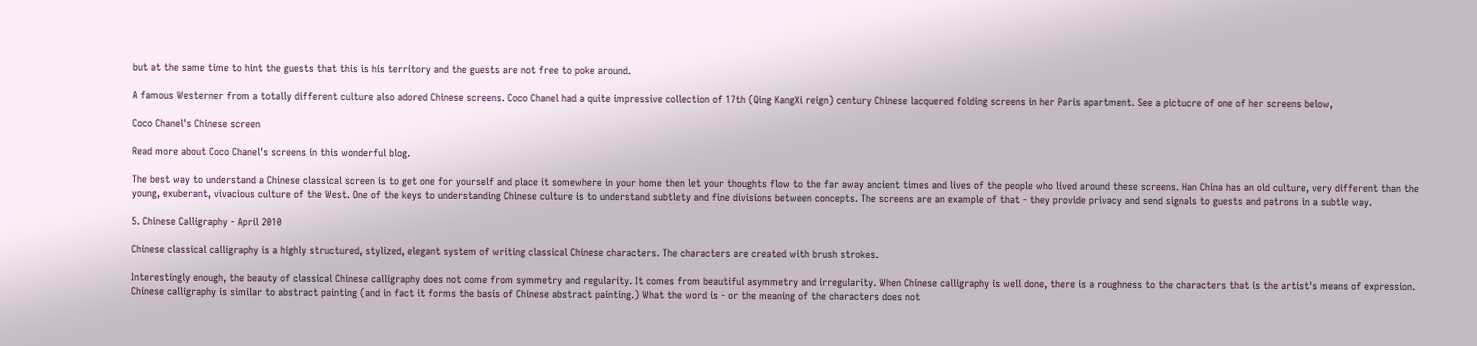but at the same time to hint the guests that this is his territory and the guests are not free to poke around.

A famous Westerner from a totally different culture also adored Chinese screens. Coco Chanel had a quite impressive collection of 17th (Qing KangXi reign) century Chinese lacquered folding screens in her Paris apartment. See a pictucre of one of her screens below,

Coco Chanel's Chinese screen

Read more about Coco Chanel's screens in this wonderful blog.

The best way to understand a Chinese classical screen is to get one for yourself and place it somewhere in your home then let your thoughts flow to the far away ancient times and lives of the people who lived around these screens. Han China has an old culture, very different than the young, exuberant, vivacious culture of the West. One of the keys to understanding Chinese culture is to understand subtlety and fine divisions between concepts. The screens are an example of that - they provide privacy and send signals to guests and patrons in a subtle way.

5. Chinese Calligraphy - April 2010

Chinese classical calligraphy is a highly structured, stylized, elegant system of writing classical Chinese characters. The characters are created with brush strokes.

Interestingly enough, the beauty of classical Chinese calligraphy does not come from symmetry and regularity. It comes from beautiful asymmetry and irregularity. When Chinese calligraphy is well done, there is a roughness to the characters that is the artist's means of expression. Chinese calligraphy is similar to abstract painting (and in fact it forms the basis of Chinese abstract painting.) What the word is - or the meaning of the characters does not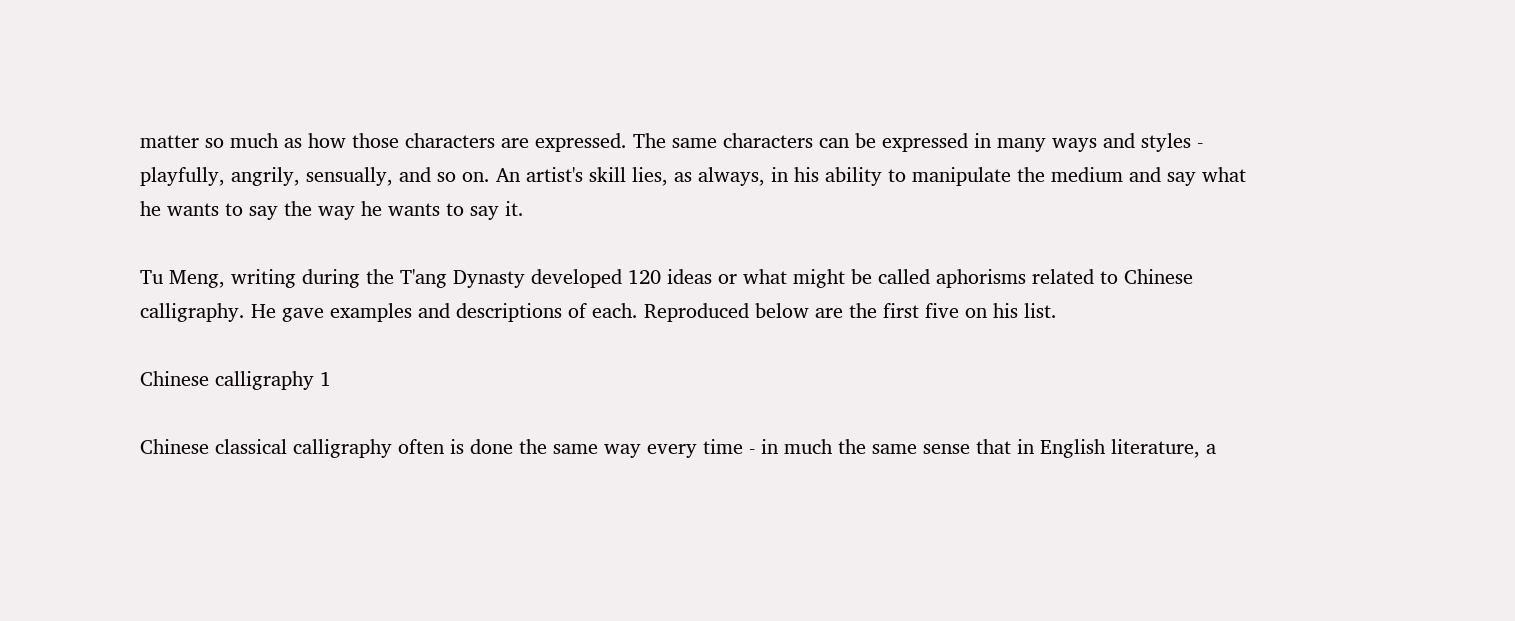matter so much as how those characters are expressed. The same characters can be expressed in many ways and styles - playfully, angrily, sensually, and so on. An artist's skill lies, as always, in his ability to manipulate the medium and say what he wants to say the way he wants to say it.

Tu Meng, writing during the T'ang Dynasty developed 120 ideas or what might be called aphorisms related to Chinese calligraphy. He gave examples and descriptions of each. Reproduced below are the first five on his list.

Chinese calligraphy 1

Chinese classical calligraphy often is done the same way every time - in much the same sense that in English literature, a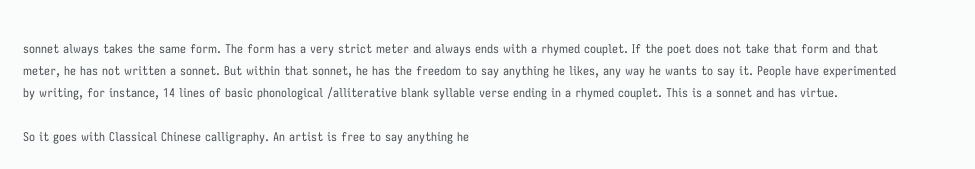sonnet always takes the same form. The form has a very strict meter and always ends with a rhymed couplet. If the poet does not take that form and that meter, he has not written a sonnet. But within that sonnet, he has the freedom to say anything he likes, any way he wants to say it. People have experimented by writing, for instance, 14 lines of basic phonological /alliterative blank syllable verse ending in a rhymed couplet. This is a sonnet and has virtue.

So it goes with Classical Chinese calligraphy. An artist is free to say anything he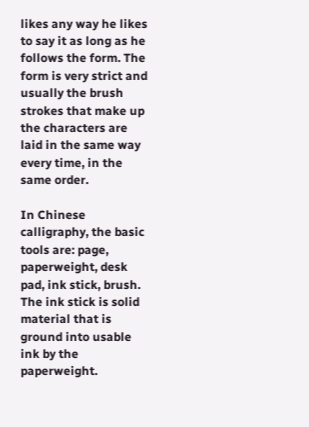likes any way he likes to say it as long as he follows the form. The form is very strict and usually the brush strokes that make up the characters are laid in the same way every time, in the same order.

In Chinese calligraphy, the basic tools are: page, paperweight, desk pad, ink stick, brush. The ink stick is solid material that is ground into usable ink by the paperweight.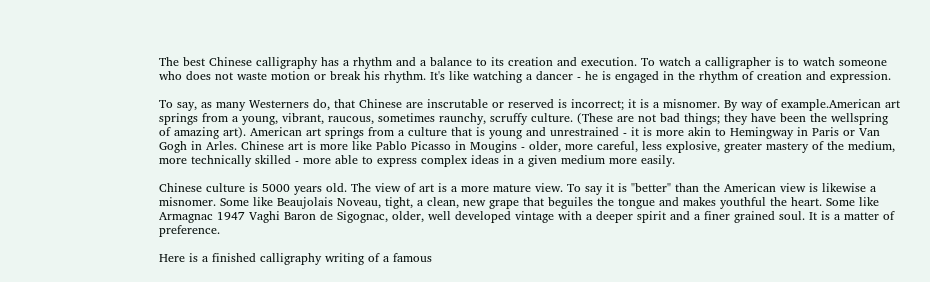The best Chinese calligraphy has a rhythm and a balance to its creation and execution. To watch a calligrapher is to watch someone who does not waste motion or break his rhythm. It's like watching a dancer - he is engaged in the rhythm of creation and expression.

To say, as many Westerners do, that Chinese are inscrutable or reserved is incorrect; it is a misnomer. By way of example.American art springs from a young, vibrant, raucous, sometimes raunchy, scruffy culture. (These are not bad things; they have been the wellspring of amazing art). American art springs from a culture that is young and unrestrained - it is more akin to Hemingway in Paris or Van Gogh in Arles. Chinese art is more like Pablo Picasso in Mougins - older, more careful, less explosive, greater mastery of the medium, more technically skilled - more able to express complex ideas in a given medium more easily.

Chinese culture is 5000 years old. The view of art is a more mature view. To say it is "better" than the American view is likewise a misnomer. Some like Beaujolais Noveau, tight, a clean, new grape that beguiles the tongue and makes youthful the heart. Some like Armagnac 1947 Vaghi Baron de Sigognac, older, well developed vintage with a deeper spirit and a finer grained soul. It is a matter of preference.

Here is a finished calligraphy writing of a famous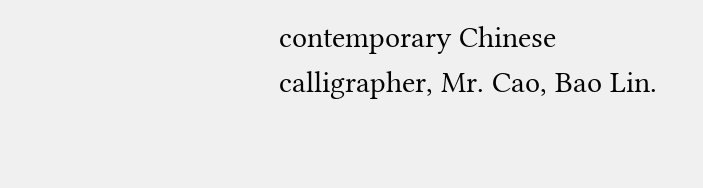contemporary Chinese calligrapher, Mr. Cao, Bao Lin.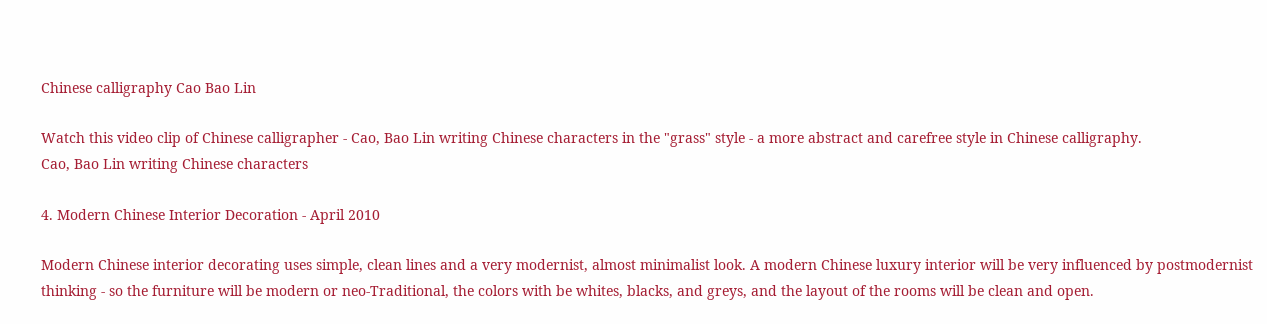Chinese calligraphy Cao Bao Lin

Watch this video clip of Chinese calligrapher - Cao, Bao Lin writing Chinese characters in the "grass" style - a more abstract and carefree style in Chinese calligraphy.
Cao, Bao Lin writing Chinese characters

4. Modern Chinese Interior Decoration - April 2010

Modern Chinese interior decorating uses simple, clean lines and a very modernist, almost minimalist look. A modern Chinese luxury interior will be very influenced by postmodernist thinking - so the furniture will be modern or neo-Traditional, the colors with be whites, blacks, and greys, and the layout of the rooms will be clean and open.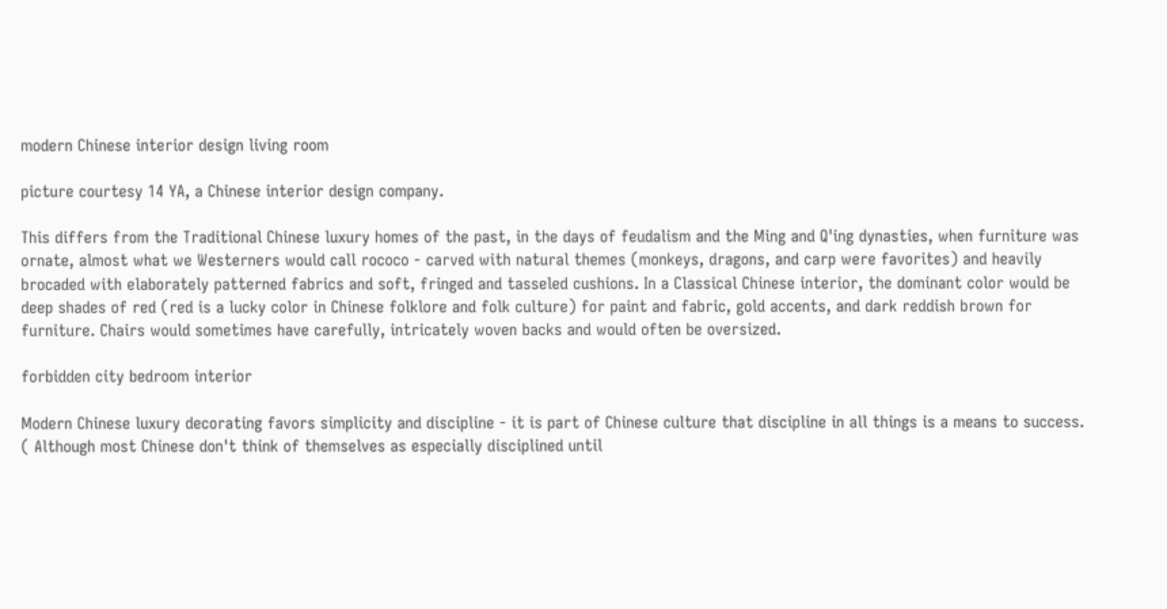modern Chinese interior design living room

picture courtesy 14 YA, a Chinese interior design company.

This differs from the Traditional Chinese luxury homes of the past, in the days of feudalism and the Ming and Q'ing dynasties, when furniture was ornate, almost what we Westerners would call rococo - carved with natural themes (monkeys, dragons, and carp were favorites) and heavily brocaded with elaborately patterned fabrics and soft, fringed and tasseled cushions. In a Classical Chinese interior, the dominant color would be deep shades of red (red is a lucky color in Chinese folklore and folk culture) for paint and fabric, gold accents, and dark reddish brown for furniture. Chairs would sometimes have carefully, intricately woven backs and would often be oversized.

forbidden city bedroom interior

Modern Chinese luxury decorating favors simplicity and discipline - it is part of Chinese culture that discipline in all things is a means to success. ( Although most Chinese don't think of themselves as especially disciplined until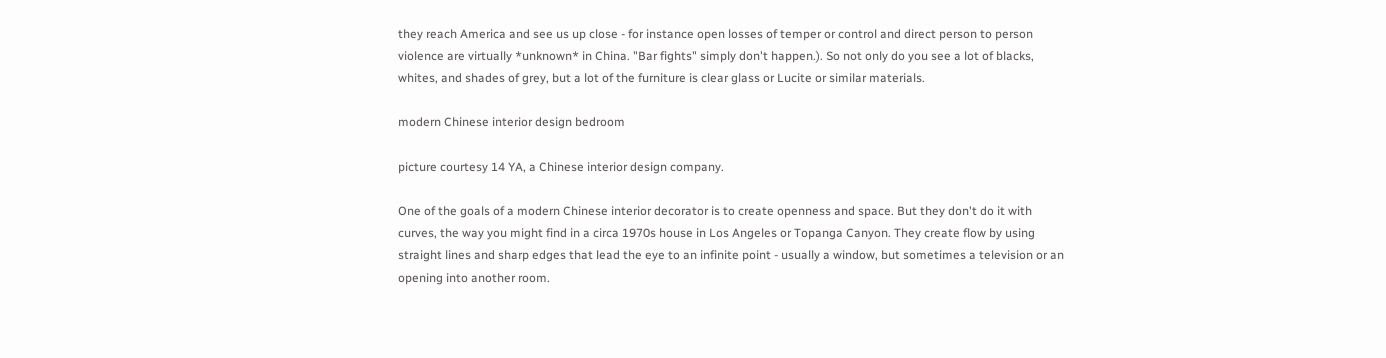they reach America and see us up close - for instance open losses of temper or control and direct person to person violence are virtually *unknown* in China. "Bar fights" simply don't happen.). So not only do you see a lot of blacks, whites, and shades of grey, but a lot of the furniture is clear glass or Lucite or similar materials.

modern Chinese interior design bedroom

picture courtesy 14 YA, a Chinese interior design company.

One of the goals of a modern Chinese interior decorator is to create openness and space. But they don't do it with curves, the way you might find in a circa 1970s house in Los Angeles or Topanga Canyon. They create flow by using straight lines and sharp edges that lead the eye to an infinite point - usually a window, but sometimes a television or an opening into another room.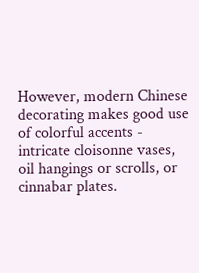However, modern Chinese decorating makes good use of colorful accents - intricate cloisonne vases, oil hangings or scrolls, or cinnabar plates.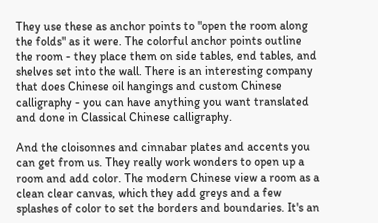They use these as anchor points to "open the room along the folds" as it were. The colorful anchor points outline the room - they place them on side tables, end tables, and shelves set into the wall. There is an interesting company that does Chinese oil hangings and custom Chinese calligraphy - you can have anything you want translated and done in Classical Chinese calligraphy.

And the cloisonnes and cinnabar plates and accents you can get from us. They really work wonders to open up a room and add color. The modern Chinese view a room as a clean clear canvas, which they add greys and a few splashes of color to set the borders and boundaries. It's an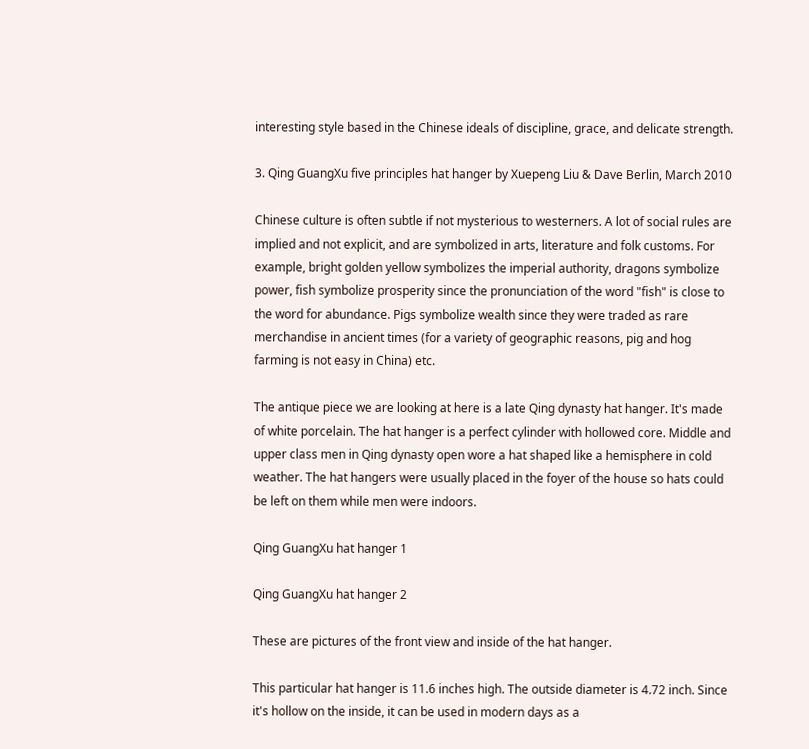interesting style based in the Chinese ideals of discipline, grace, and delicate strength.

3. Qing GuangXu five principles hat hanger by Xuepeng Liu & Dave Berlin, March 2010

Chinese culture is often subtle if not mysterious to westerners. A lot of social rules are implied and not explicit, and are symbolized in arts, literature and folk customs. For example, bright golden yellow symbolizes the imperial authority, dragons symbolize power, fish symbolize prosperity since the pronunciation of the word "fish" is close to the word for abundance. Pigs symbolize wealth since they were traded as rare merchandise in ancient times (for a variety of geographic reasons, pig and hog farming is not easy in China) etc.

The antique piece we are looking at here is a late Qing dynasty hat hanger. It's made of white porcelain. The hat hanger is a perfect cylinder with hollowed core. Middle and upper class men in Qing dynasty open wore a hat shaped like a hemisphere in cold weather. The hat hangers were usually placed in the foyer of the house so hats could be left on them while men were indoors.

Qing GuangXu hat hanger 1

Qing GuangXu hat hanger 2

These are pictures of the front view and inside of the hat hanger.

This particular hat hanger is 11.6 inches high. The outside diameter is 4.72 inch. Since it's hollow on the inside, it can be used in modern days as a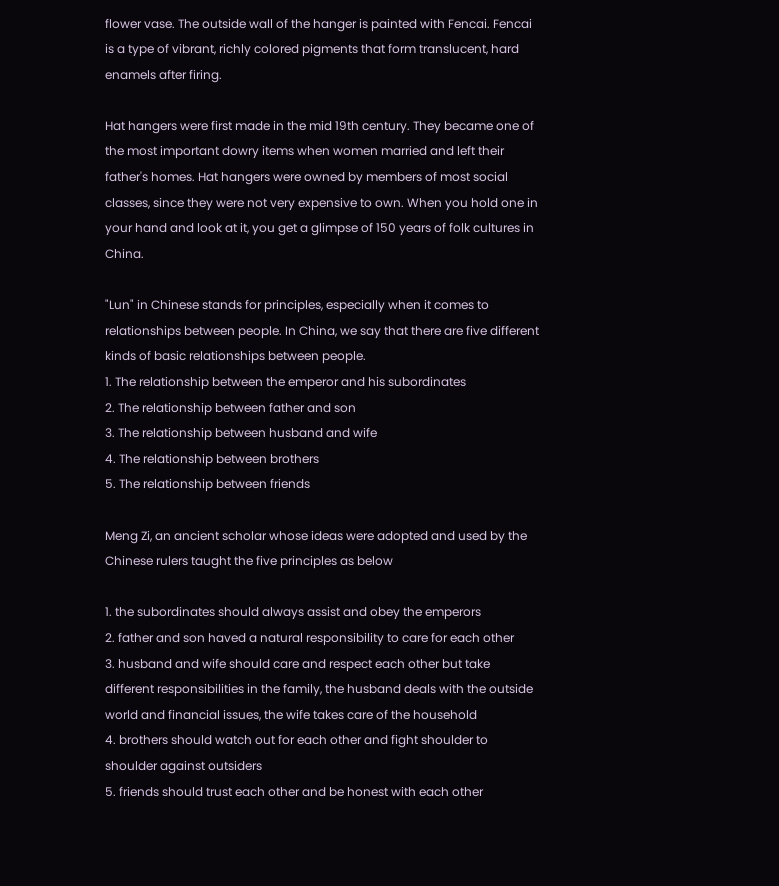flower vase. The outside wall of the hanger is painted with Fencai. Fencai is a type of vibrant, richly colored pigments that form translucent, hard enamels after firing.

Hat hangers were first made in the mid 19th century. They became one of the most important dowry items when women married and left their father's homes. Hat hangers were owned by members of most social classes, since they were not very expensive to own. When you hold one in your hand and look at it, you get a glimpse of 150 years of folk cultures in China.

"Lun" in Chinese stands for principles, especially when it comes to relationships between people. In China, we say that there are five different kinds of basic relationships between people.
1. The relationship between the emperor and his subordinates
2. The relationship between father and son
3. The relationship between husband and wife
4. The relationship between brothers
5. The relationship between friends

Meng Zi, an ancient scholar whose ideas were adopted and used by the Chinese rulers taught the five principles as below

1. the subordinates should always assist and obey the emperors
2. father and son haved a natural responsibility to care for each other
3. husband and wife should care and respect each other but take different responsibilities in the family, the husband deals with the outside world and financial issues, the wife takes care of the household
4. brothers should watch out for each other and fight shoulder to shoulder against outsiders
5. friends should trust each other and be honest with each other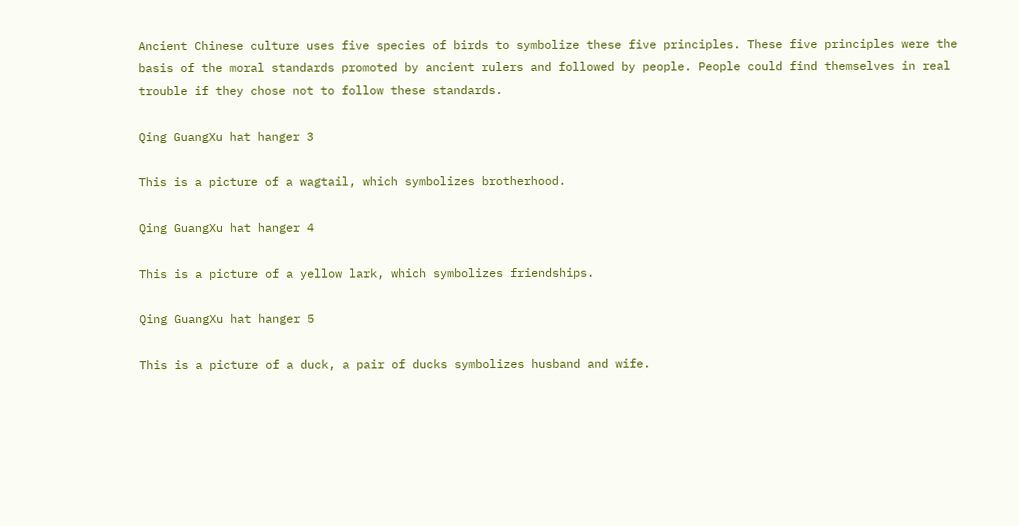Ancient Chinese culture uses five species of birds to symbolize these five principles. These five principles were the basis of the moral standards promoted by ancient rulers and followed by people. People could find themselves in real trouble if they chose not to follow these standards.

Qing GuangXu hat hanger 3

This is a picture of a wagtail, which symbolizes brotherhood.

Qing GuangXu hat hanger 4

This is a picture of a yellow lark, which symbolizes friendships.

Qing GuangXu hat hanger 5

This is a picture of a duck, a pair of ducks symbolizes husband and wife.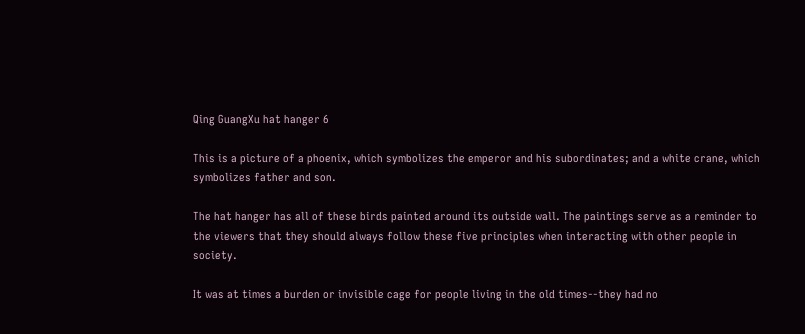Qing GuangXu hat hanger 6

This is a picture of a phoenix, which symbolizes the emperor and his subordinates; and a white crane, which symbolizes father and son.

The hat hanger has all of these birds painted around its outside wall. The paintings serve as a reminder to the viewers that they should always follow these five principles when interacting with other people in society.

It was at times a burden or invisible cage for people living in the old times--they had no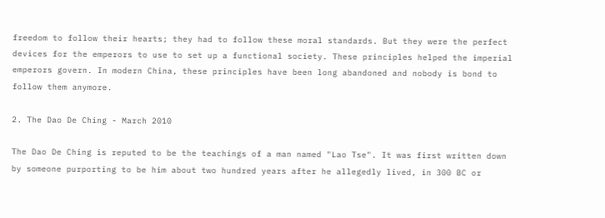freedom to follow their hearts; they had to follow these moral standards. But they were the perfect devices for the emperors to use to set up a functional society. These principles helped the imperial emperors govern. In modern China, these principles have been long abandoned and nobody is bond to follow them anymore.

2. The Dao De Ching - March 2010

The Dao De Ching is reputed to be the teachings of a man named "Lao Tse". It was first written down by someone purporting to be him about two hundred years after he allegedly lived, in 300 BC or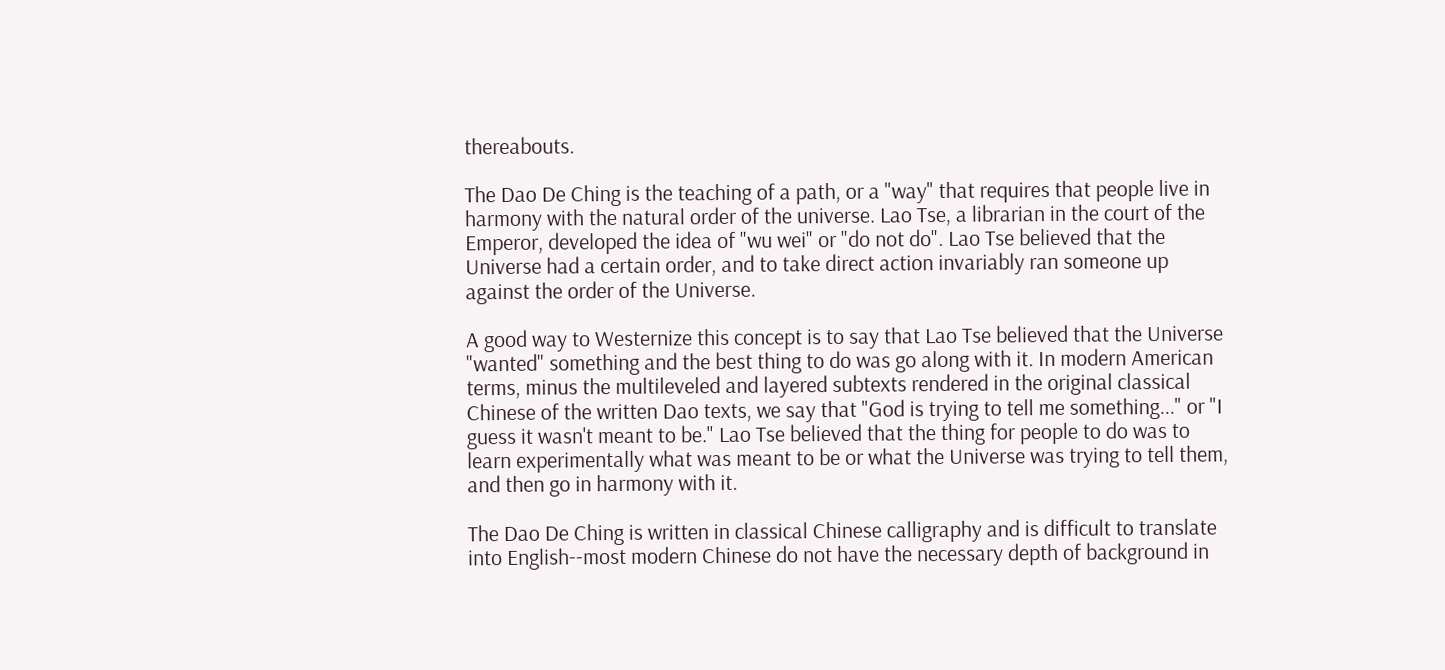thereabouts.

The Dao De Ching is the teaching of a path, or a "way" that requires that people live in harmony with the natural order of the universe. Lao Tse, a librarian in the court of the Emperor, developed the idea of "wu wei" or "do not do". Lao Tse believed that the Universe had a certain order, and to take direct action invariably ran someone up against the order of the Universe.

A good way to Westernize this concept is to say that Lao Tse believed that the Universe "wanted" something and the best thing to do was go along with it. In modern American terms, minus the multileveled and layered subtexts rendered in the original classical Chinese of the written Dao texts, we say that "God is trying to tell me something..." or "I guess it wasn't meant to be." Lao Tse believed that the thing for people to do was to learn experimentally what was meant to be or what the Universe was trying to tell them, and then go in harmony with it.

The Dao De Ching is written in classical Chinese calligraphy and is difficult to translate into English--most modern Chinese do not have the necessary depth of background in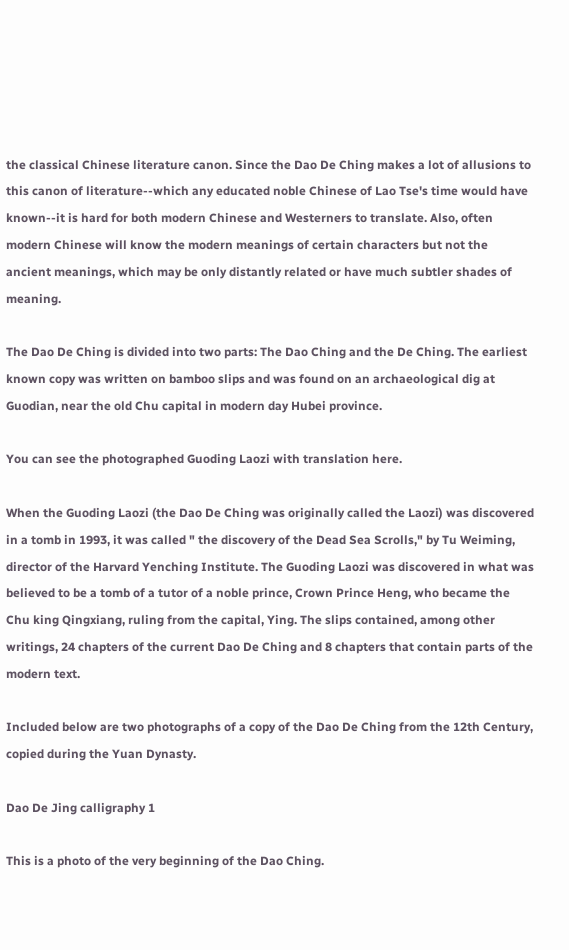the classical Chinese literature canon. Since the Dao De Ching makes a lot of allusions to this canon of literature--which any educated noble Chinese of Lao Tse's time would have known--it is hard for both modern Chinese and Westerners to translate. Also, often modern Chinese will know the modern meanings of certain characters but not the ancient meanings, which may be only distantly related or have much subtler shades of meaning.

The Dao De Ching is divided into two parts: The Dao Ching and the De Ching. The earliest known copy was written on bamboo slips and was found on an archaeological dig at Guodian, near the old Chu capital in modern day Hubei province.

You can see the photographed Guoding Laozi with translation here.

When the Guoding Laozi (the Dao De Ching was originally called the Laozi) was discovered in a tomb in 1993, it was called " the discovery of the Dead Sea Scrolls," by Tu Weiming, director of the Harvard Yenching Institute. The Guoding Laozi was discovered in what was believed to be a tomb of a tutor of a noble prince, Crown Prince Heng, who became the Chu king Qingxiang, ruling from the capital, Ying. The slips contained, among other writings, 24 chapters of the current Dao De Ching and 8 chapters that contain parts of the modern text.

Included below are two photographs of a copy of the Dao De Ching from the 12th Century, copied during the Yuan Dynasty.

Dao De Jing calligraphy 1

This is a photo of the very beginning of the Dao Ching.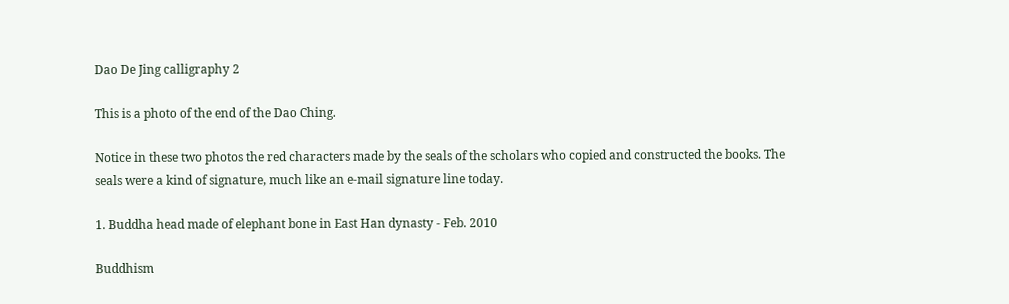Dao De Jing calligraphy 2

This is a photo of the end of the Dao Ching.

Notice in these two photos the red characters made by the seals of the scholars who copied and constructed the books. The seals were a kind of signature, much like an e-mail signature line today.

1. Buddha head made of elephant bone in East Han dynasty - Feb. 2010

Buddhism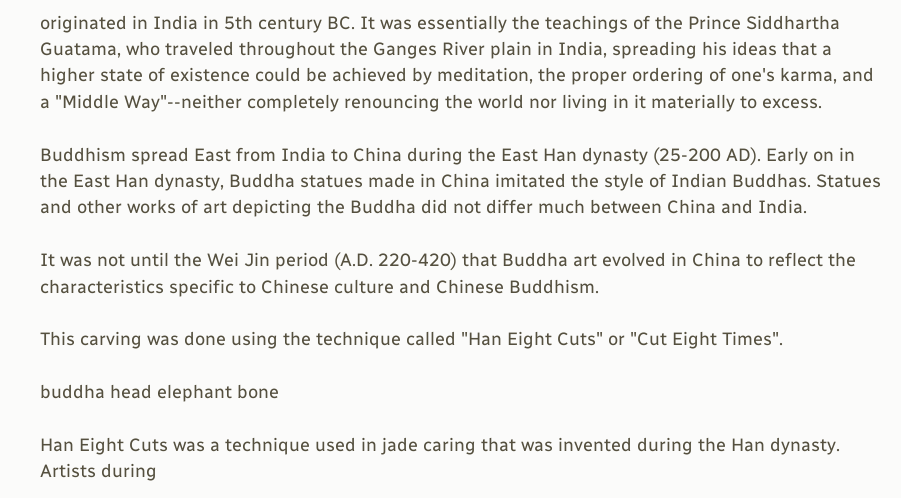originated in India in 5th century BC. It was essentially the teachings of the Prince Siddhartha Guatama, who traveled throughout the Ganges River plain in India, spreading his ideas that a higher state of existence could be achieved by meditation, the proper ordering of one's karma, and a "Middle Way"--neither completely renouncing the world nor living in it materially to excess.

Buddhism spread East from India to China during the East Han dynasty (25-200 AD). Early on in the East Han dynasty, Buddha statues made in China imitated the style of Indian Buddhas. Statues and other works of art depicting the Buddha did not differ much between China and India.

It was not until the Wei Jin period (A.D. 220-420) that Buddha art evolved in China to reflect the characteristics specific to Chinese culture and Chinese Buddhism.

This carving was done using the technique called "Han Eight Cuts" or "Cut Eight Times".

buddha head elephant bone

Han Eight Cuts was a technique used in jade caring that was invented during the Han dynasty. Artists during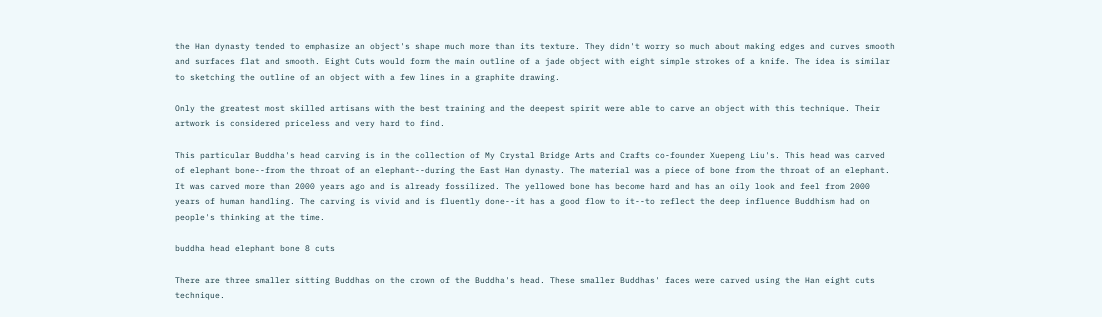the Han dynasty tended to emphasize an object's shape much more than its texture. They didn't worry so much about making edges and curves smooth and surfaces flat and smooth. Eight Cuts would form the main outline of a jade object with eight simple strokes of a knife. The idea is similar to sketching the outline of an object with a few lines in a graphite drawing.

Only the greatest most skilled artisans with the best training and the deepest spirit were able to carve an object with this technique. Their artwork is considered priceless and very hard to find.

This particular Buddha's head carving is in the collection of My Crystal Bridge Arts and Crafts co-founder Xuepeng Liu's. This head was carved of elephant bone--from the throat of an elephant--during the East Han dynasty. The material was a piece of bone from the throat of an elephant. It was carved more than 2000 years ago and is already fossilized. The yellowed bone has become hard and has an oily look and feel from 2000 years of human handling. The carving is vivid and is fluently done--it has a good flow to it--to reflect the deep influence Buddhism had on people's thinking at the time.

buddha head elephant bone 8 cuts

There are three smaller sitting Buddhas on the crown of the Buddha's head. These smaller Buddhas' faces were carved using the Han eight cuts technique.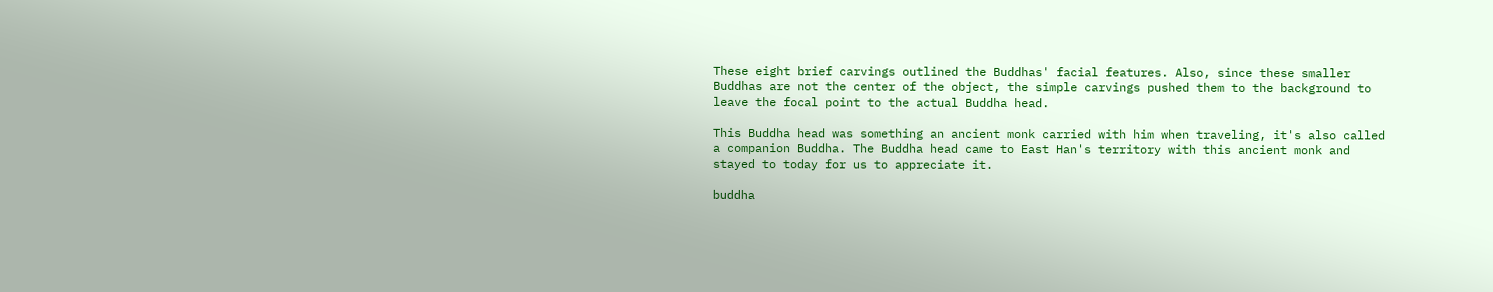These eight brief carvings outlined the Buddhas' facial features. Also, since these smaller Buddhas are not the center of the object, the simple carvings pushed them to the background to leave the focal point to the actual Buddha head.

This Buddha head was something an ancient monk carried with him when traveling, it's also called a companion Buddha. The Buddha head came to East Han's territory with this ancient monk and stayed to today for us to appreciate it.

buddha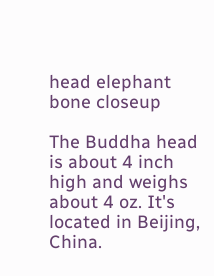head elephant bone closeup

The Buddha head is about 4 inch high and weighs about 4 oz. It's located in Beijing, China.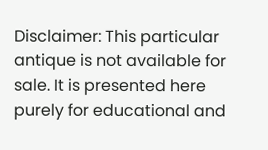Disclaimer: This particular antique is not available for sale. It is presented here purely for educational and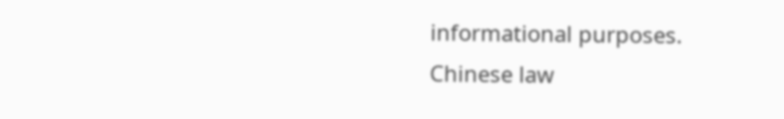informational purposes. Chinese law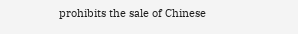prohibits the sale of Chinese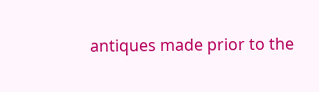antiques made prior to the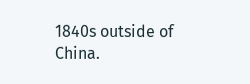1840s outside of China.